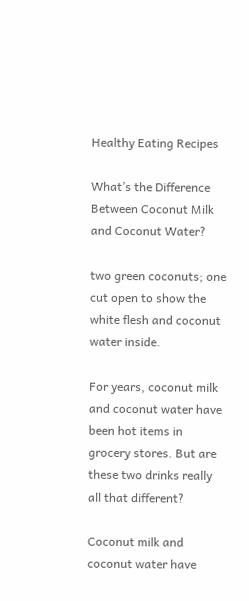Healthy Eating Recipes

What’s the Difference Between Coconut Milk and Coconut Water?

two green coconuts; one cut open to show the white flesh and coconut water inside.

For years, coconut milk and coconut water have been hot items in grocery stores. But are these two drinks really all that different?

Coconut milk and coconut water have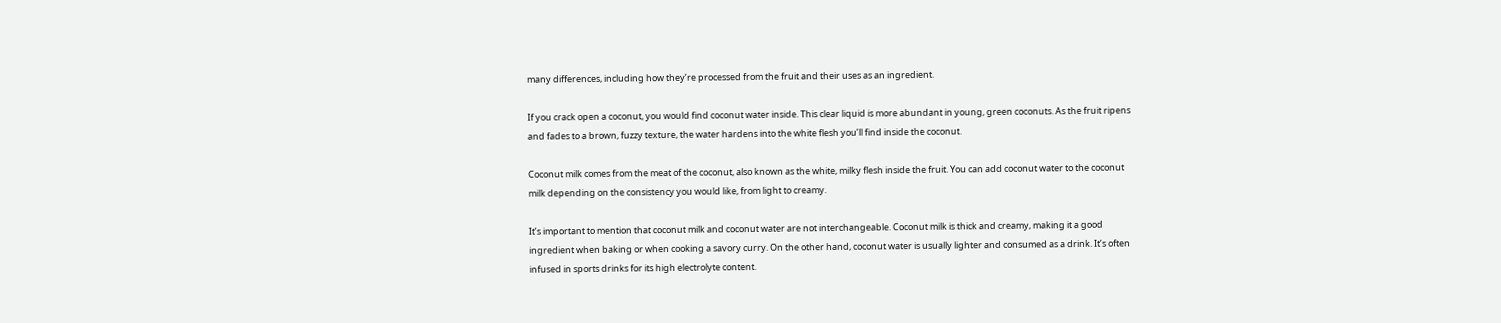many differences, including how they’re processed from the fruit and their uses as an ingredient.

If you crack open a coconut, you would find coconut water inside. This clear liquid is more abundant in young, green coconuts. As the fruit ripens and fades to a brown, fuzzy texture, the water hardens into the white flesh you’ll find inside the coconut.

Coconut milk comes from the meat of the coconut, also known as the white, milky flesh inside the fruit. You can add coconut water to the coconut milk depending on the consistency you would like, from light to creamy.

It’s important to mention that coconut milk and coconut water are not interchangeable. Coconut milk is thick and creamy, making it a good ingredient when baking or when cooking a savory curry. On the other hand, coconut water is usually lighter and consumed as a drink. It’s often infused in sports drinks for its high electrolyte content.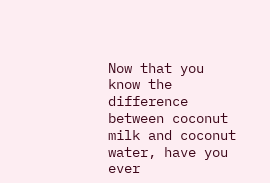Now that you know the difference between coconut milk and coconut water, have you ever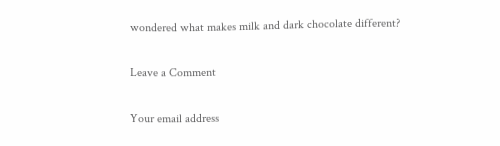wondered what makes milk and dark chocolate different?

Leave a Comment

Your email address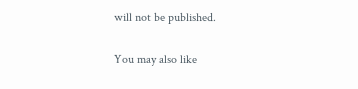will not be published.

You may also like